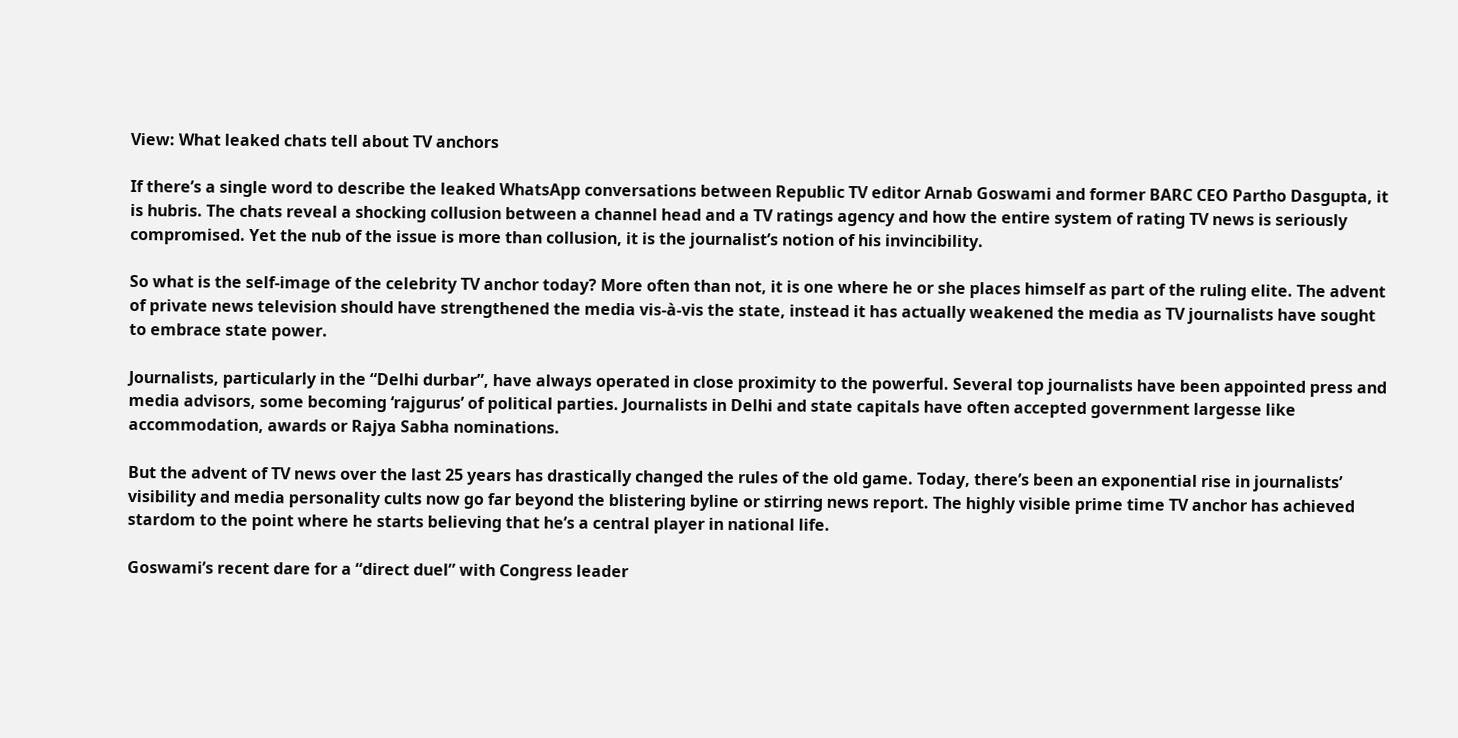View: What leaked chats tell about TV anchors

If there’s a single word to describe the leaked WhatsApp conversations between Republic TV editor Arnab Goswami and former BARC CEO Partho Dasgupta, it is hubris. The chats reveal a shocking collusion between a channel head and a TV ratings agency and how the entire system of rating TV news is seriously compromised. Yet the nub of the issue is more than collusion, it is the journalist’s notion of his invincibility.

So what is the self-image of the celebrity TV anchor today? More often than not, it is one where he or she places himself as part of the ruling elite. The advent of private news television should have strengthened the media vis-à-vis the state, instead it has actually weakened the media as TV journalists have sought to embrace state power.

Journalists, particularly in the “Delhi durbar”, have always operated in close proximity to the powerful. Several top journalists have been appointed press and media advisors, some becoming ‘rajgurus’ of political parties. Journalists in Delhi and state capitals have often accepted government largesse like accommodation, awards or Rajya Sabha nominations.

But the advent of TV news over the last 25 years has drastically changed the rules of the old game. Today, there’s been an exponential rise in journalists’ visibility and media personality cults now go far beyond the blistering byline or stirring news report. The highly visible prime time TV anchor has achieved stardom to the point where he starts believing that he’s a central player in national life.

Goswami’s recent dare for a “direct duel” with Congress leader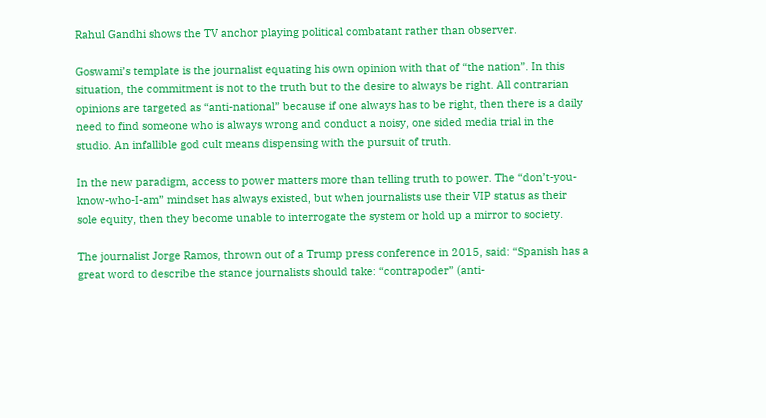Rahul Gandhi shows the TV anchor playing political combatant rather than observer.

Goswami’s template is the journalist equating his own opinion with that of “the nation”. In this situation, the commitment is not to the truth but to the desire to always be right. All contrarian opinions are targeted as “anti-national” because if one always has to be right, then there is a daily need to find someone who is always wrong and conduct a noisy, one sided media trial in the studio. An infallible god cult means dispensing with the pursuit of truth.

In the new paradigm, access to power matters more than telling truth to power. The “don’t-you-know-who-I-am” mindset has always existed, but when journalists use their VIP status as their sole equity, then they become unable to interrogate the system or hold up a mirror to society.

The journalist Jorge Ramos, thrown out of a Trump press conference in 2015, said: “Spanish has a great word to describe the stance journalists should take: “contrapoder” (anti-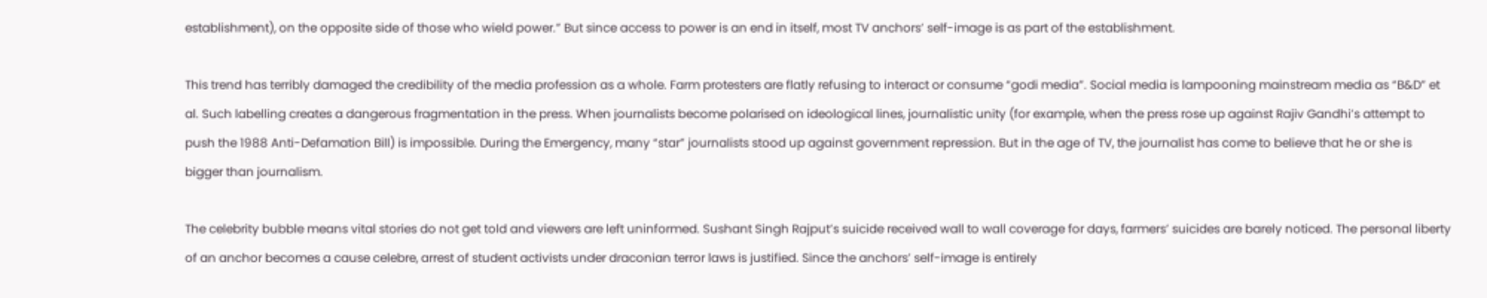establishment), on the opposite side of those who wield power.” But since access to power is an end in itself, most TV anchors’ self-image is as part of the establishment.

This trend has terribly damaged the credibility of the media profession as a whole. Farm protesters are flatly refusing to interact or consume “godi media”. Social media is lampooning mainstream media as “B&D” et al. Such labelling creates a dangerous fragmentation in the press. When journalists become polarised on ideological lines, journalistic unity (for example, when the press rose up against Rajiv Gandhi’s attempt to push the 1988 Anti-Defamation Bill) is impossible. During the Emergency, many “star” journalists stood up against government repression. But in the age of TV, the journalist has come to believe that he or she is bigger than journalism.

The celebrity bubble means vital stories do not get told and viewers are left uninformed. Sushant Singh Rajput’s suicide received wall to wall coverage for days, farmers’ suicides are barely noticed. The personal liberty of an anchor becomes a cause celebre, arrest of student activists under draconian terror laws is justified. Since the anchors’ self-image is entirely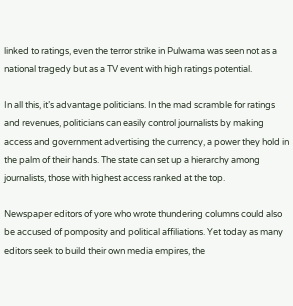linked to ratings, even the terror strike in Pulwama was seen not as a national tragedy but as a TV event with high ratings potential.

In all this, it’s advantage politicians. In the mad scramble for ratings and revenues, politicians can easily control journalists by making access and government advertising the currency, a power they hold in the palm of their hands. The state can set up a hierarchy among journalists, those with highest access ranked at the top.

Newspaper editors of yore who wrote thundering columns could also be accused of pomposity and political affiliations. Yet today as many editors seek to build their own media empires, the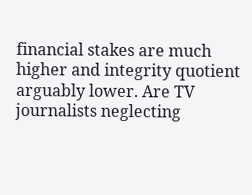financial stakes are much higher and integrity quotient arguably lower. Are TV journalists neglecting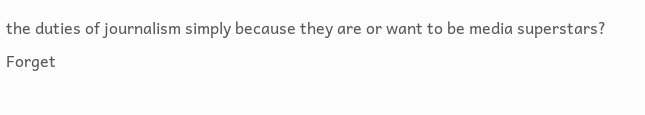the duties of journalism simply because they are or want to be media superstars? Forget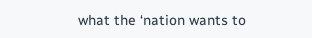what the ‘nation wants to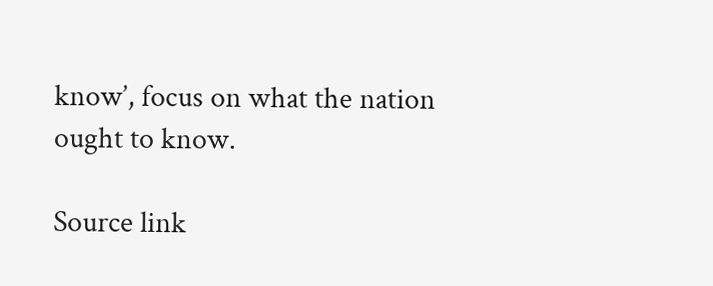know’, focus on what the nation ought to know.

Source link